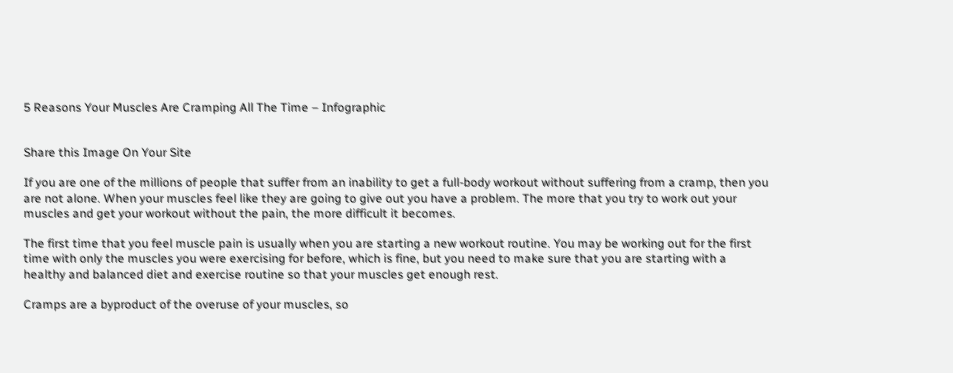5 Reasons Your Muscles Are Cramping All The Time – Infographic


Share this Image On Your Site

If you are one of the millions of people that suffer from an inability to get a full-body workout without suffering from a cramp, then you are not alone. When your muscles feel like they are going to give out you have a problem. The more that you try to work out your muscles and get your workout without the pain, the more difficult it becomes.

The first time that you feel muscle pain is usually when you are starting a new workout routine. You may be working out for the first time with only the muscles you were exercising for before, which is fine, but you need to make sure that you are starting with a healthy and balanced diet and exercise routine so that your muscles get enough rest.

Cramps are a byproduct of the overuse of your muscles, so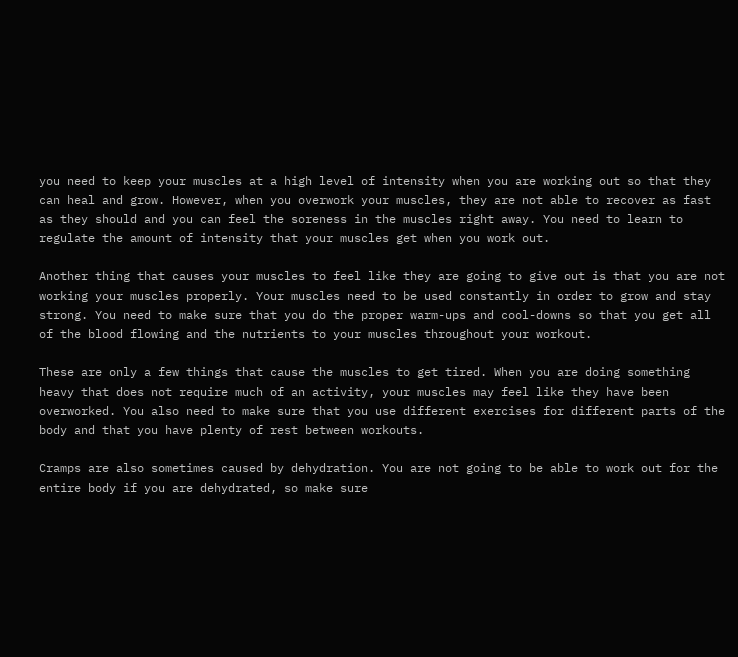you need to keep your muscles at a high level of intensity when you are working out so that they can heal and grow. However, when you overwork your muscles, they are not able to recover as fast as they should and you can feel the soreness in the muscles right away. You need to learn to regulate the amount of intensity that your muscles get when you work out.

Another thing that causes your muscles to feel like they are going to give out is that you are not working your muscles properly. Your muscles need to be used constantly in order to grow and stay strong. You need to make sure that you do the proper warm-ups and cool-downs so that you get all of the blood flowing and the nutrients to your muscles throughout your workout.

These are only a few things that cause the muscles to get tired. When you are doing something heavy that does not require much of an activity, your muscles may feel like they have been overworked. You also need to make sure that you use different exercises for different parts of the body and that you have plenty of rest between workouts.

Cramps are also sometimes caused by dehydration. You are not going to be able to work out for the entire body if you are dehydrated, so make sure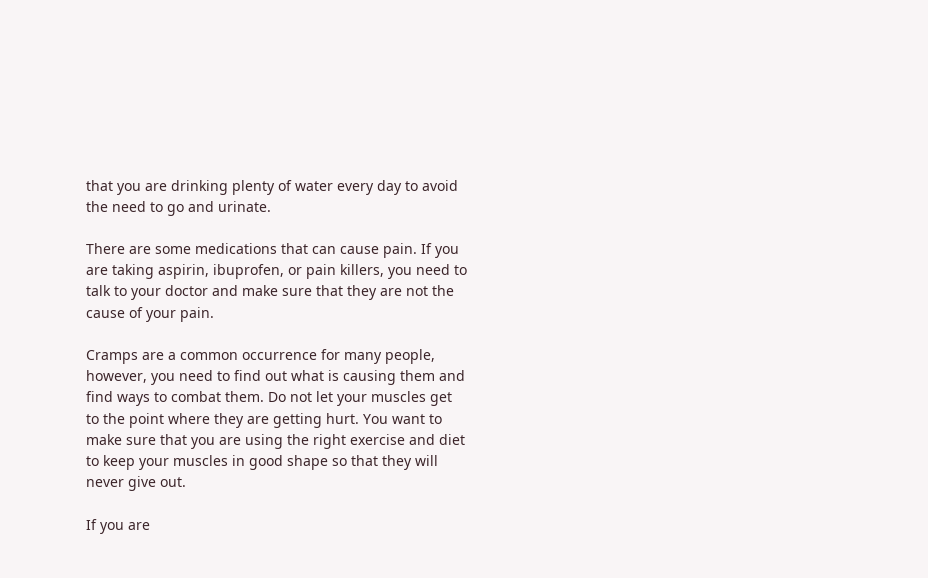that you are drinking plenty of water every day to avoid the need to go and urinate.

There are some medications that can cause pain. If you are taking aspirin, ibuprofen, or pain killers, you need to talk to your doctor and make sure that they are not the cause of your pain.

Cramps are a common occurrence for many people, however, you need to find out what is causing them and find ways to combat them. Do not let your muscles get to the point where they are getting hurt. You want to make sure that you are using the right exercise and diet to keep your muscles in good shape so that they will never give out.

If you are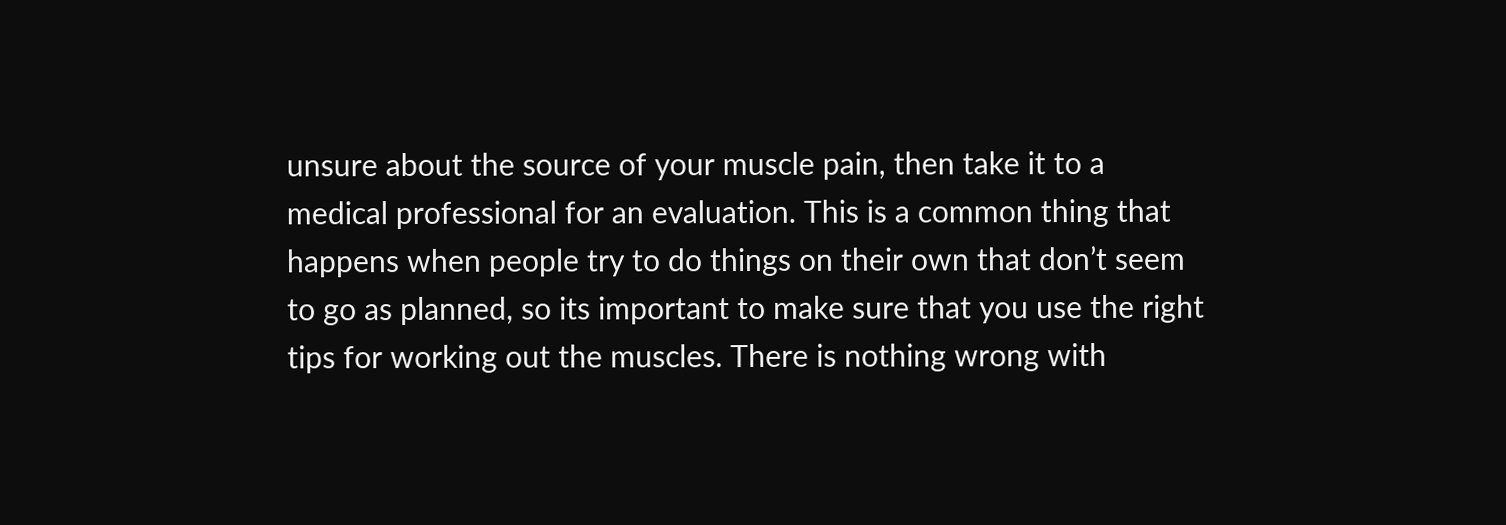unsure about the source of your muscle pain, then take it to a medical professional for an evaluation. This is a common thing that happens when people try to do things on their own that don’t seem to go as planned, so its important to make sure that you use the right tips for working out the muscles. There is nothing wrong with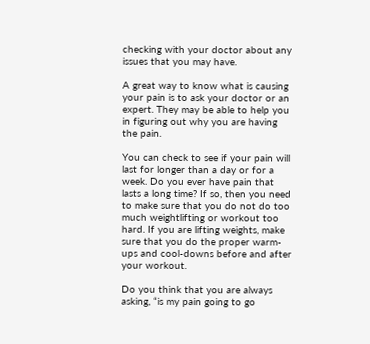checking with your doctor about any issues that you may have.

A great way to know what is causing your pain is to ask your doctor or an expert. They may be able to help you in figuring out why you are having the pain.

You can check to see if your pain will last for longer than a day or for a week. Do you ever have pain that lasts a long time? If so, then you need to make sure that you do not do too much weightlifting or workout too hard. If you are lifting weights, make sure that you do the proper warm-ups and cool-downs before and after your workout.

Do you think that you are always asking, “is my pain going to go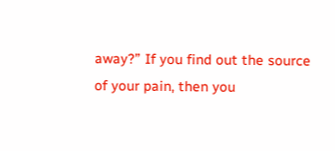away?” If you find out the source of your pain, then you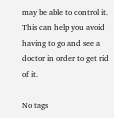may be able to control it. This can help you avoid having to go and see a doctor in order to get rid of it.

No tags